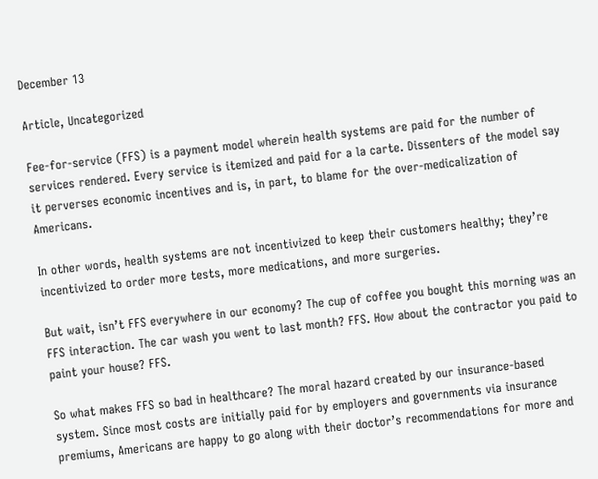December 13

Article, Uncategorized

Fee-for-service (FFS) is a payment model wherein health systems are paid for the number of services rendered. Every service is itemized and paid for a la carte. Dissenters of the model say it perverses economic incentives and is, in part, to blame for the over-medicalization of Americans.

In other words, health systems are not incentivized to keep their customers healthy; they’re incentivized to order more tests, more medications, and more surgeries.

But wait, isn’t FFS everywhere in our economy? The cup of coffee you bought this morning was an FFS interaction. The car wash you went to last month? FFS. How about the contractor you paid to paint your house? FFS.

So what makes FFS so bad in healthcare? The moral hazard created by our insurance-based system. Since most costs are initially paid for by employers and governments via insurance premiums, Americans are happy to go along with their doctor’s recommendations for more and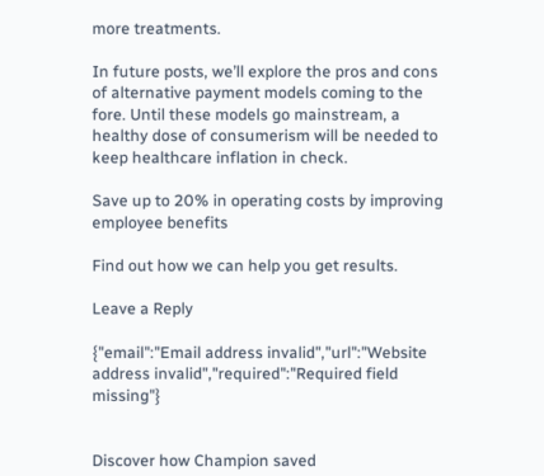more treatments.

In future posts, we’ll explore the pros and cons of alternative payment models coming to the fore. Until these models go mainstream, a healthy dose of consumerism will be needed to keep healthcare inflation in check.

Save up to 20% in operating costs by improving employee benefits

Find out how we can help you get results.

Leave a Reply

{"email":"Email address invalid","url":"Website address invalid","required":"Required field missing"}


Discover how Champion saved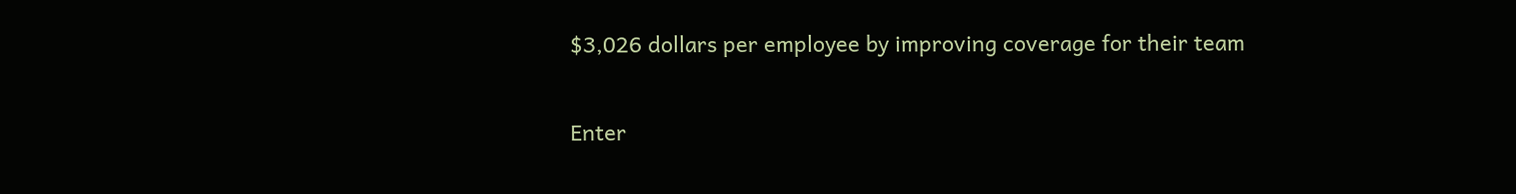$3,026 dollars per employee by improving coverage for their team

Enter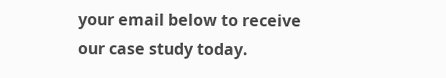your email below to receive our case study today.